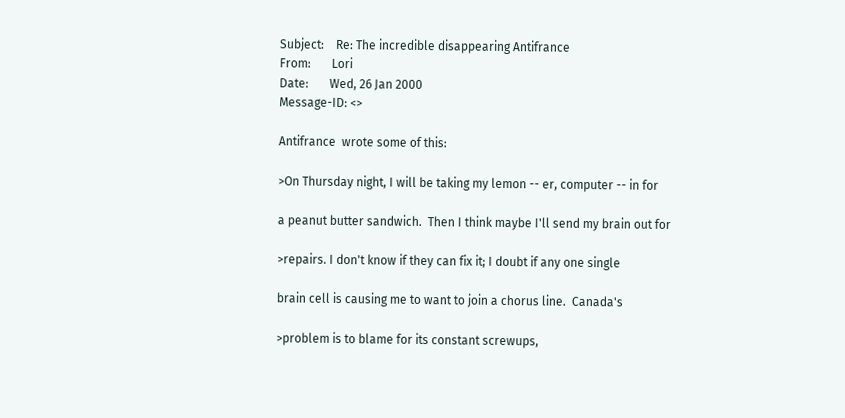Subject:    Re: The incredible disappearing Antifrance
From:       Lori
Date:       Wed, 26 Jan 2000
Message-ID: <>

Antifrance  wrote some of this:

>On Thursday night, I will be taking my lemon -- er, computer -- in for

a peanut butter sandwich.  Then I think maybe I'll send my brain out for

>repairs. I don't know if they can fix it; I doubt if any one single

brain cell is causing me to want to join a chorus line.  Canada's

>problem is to blame for its constant screwups,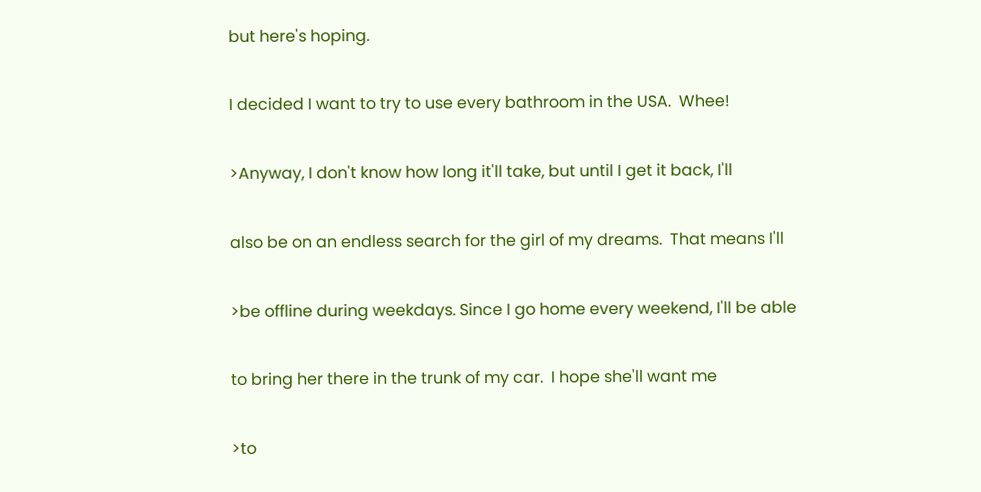but here's hoping.

I decided I want to try to use every bathroom in the USA.  Whee!

>Anyway, I don't know how long it'll take, but until I get it back, I'll

also be on an endless search for the girl of my dreams.  That means I'll

>be offline during weekdays. Since I go home every weekend, I'll be able

to bring her there in the trunk of my car.  I hope she'll want me

>to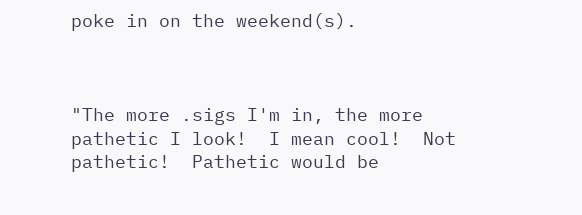poke in on the weekend(s).



"The more .sigs I'm in, the more pathetic I look!  I mean cool!  Not
pathetic!  Pathetic would be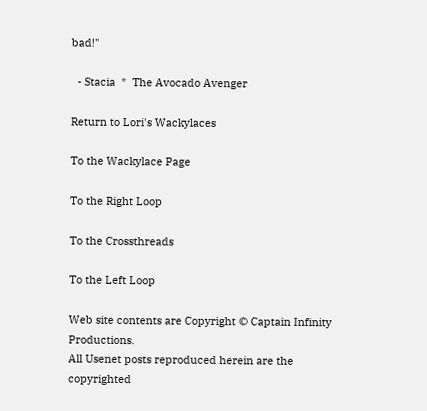bad!"

  - Stacia  *  The Avocado Avenger

Return to Lori's Wackylaces

To the Wackylace Page

To the Right Loop

To the Crossthreads

To the Left Loop

Web site contents are Copyright © Captain Infinity Productions.
All Usenet posts reproduced herein are the copyrighted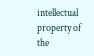intellectual property of the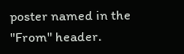poster named in the "From" header.